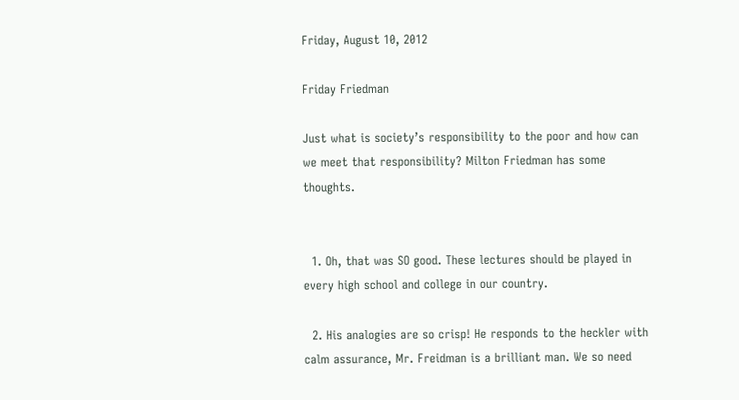Friday, August 10, 2012

Friday Friedman

Just what is society’s responsibility to the poor and how can we meet that responsibility? Milton Friedman has some thoughts.


  1. Oh, that was SO good. These lectures should be played in every high school and college in our country.

  2. His analogies are so crisp! He responds to the heckler with calm assurance, Mr. Freidman is a brilliant man. We so need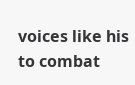voices like his to combat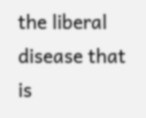the liberal disease that is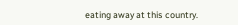eating away at this country.